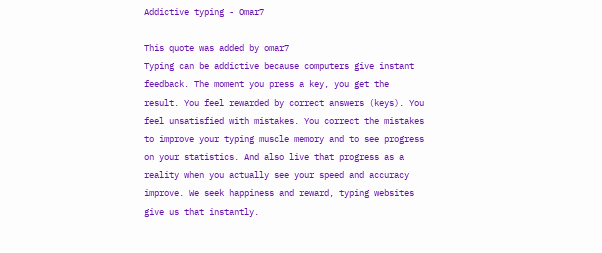Addictive typing - Omar7

This quote was added by omar7
Typing can be addictive because computers give instant feedback. The moment you press a key, you get the result. You feel rewarded by correct answers (keys). You feel unsatisfied with mistakes. You correct the mistakes to improve your typing muscle memory and to see progress on your statistics. And also live that progress as a reality when you actually see your speed and accuracy improve. We seek happiness and reward, typing websites give us that instantly.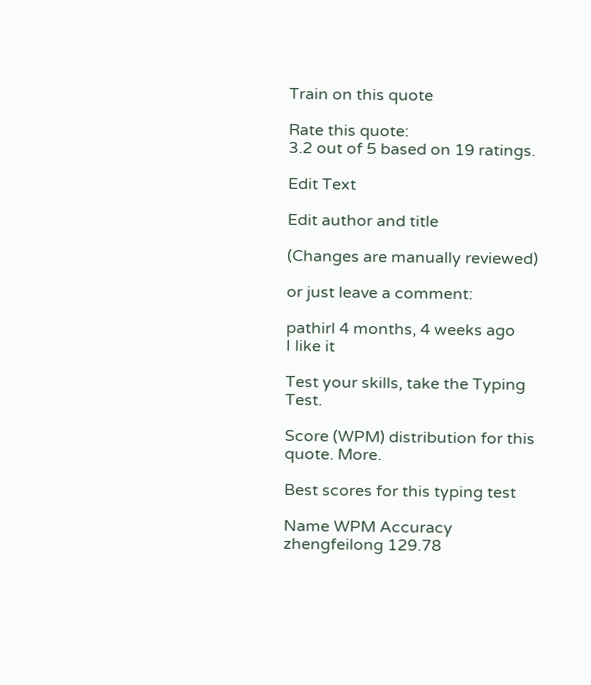Train on this quote

Rate this quote:
3.2 out of 5 based on 19 ratings.

Edit Text

Edit author and title

(Changes are manually reviewed)

or just leave a comment:

pathirl 4 months, 4 weeks ago
I like it

Test your skills, take the Typing Test.

Score (WPM) distribution for this quote. More.

Best scores for this typing test

Name WPM Accuracy
zhengfeilong 129.78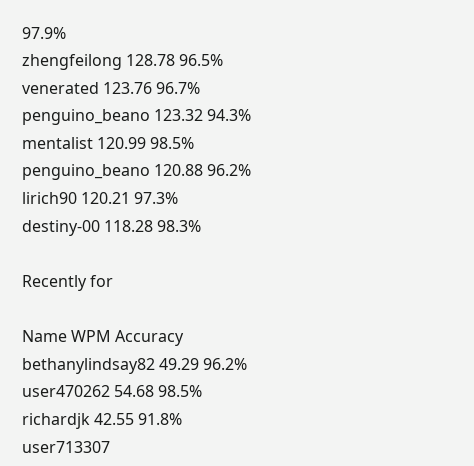97.9%
zhengfeilong 128.78 96.5%
venerated 123.76 96.7%
penguino_beano 123.32 94.3%
mentalist 120.99 98.5%
penguino_beano 120.88 96.2%
lirich90 120.21 97.3%
destiny-00 118.28 98.3%

Recently for

Name WPM Accuracy
bethanylindsay82 49.29 96.2%
user470262 54.68 98.5%
richardjk 42.55 91.8%
user713307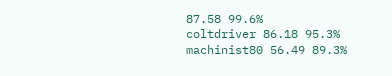87.58 99.6%
coltdriver 86.18 95.3%
machinist80 56.49 89.3%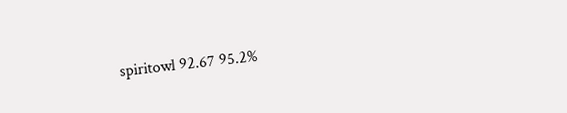spiritowl 92.67 95.2%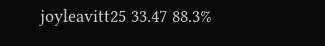joyleavitt25 33.47 88.3%